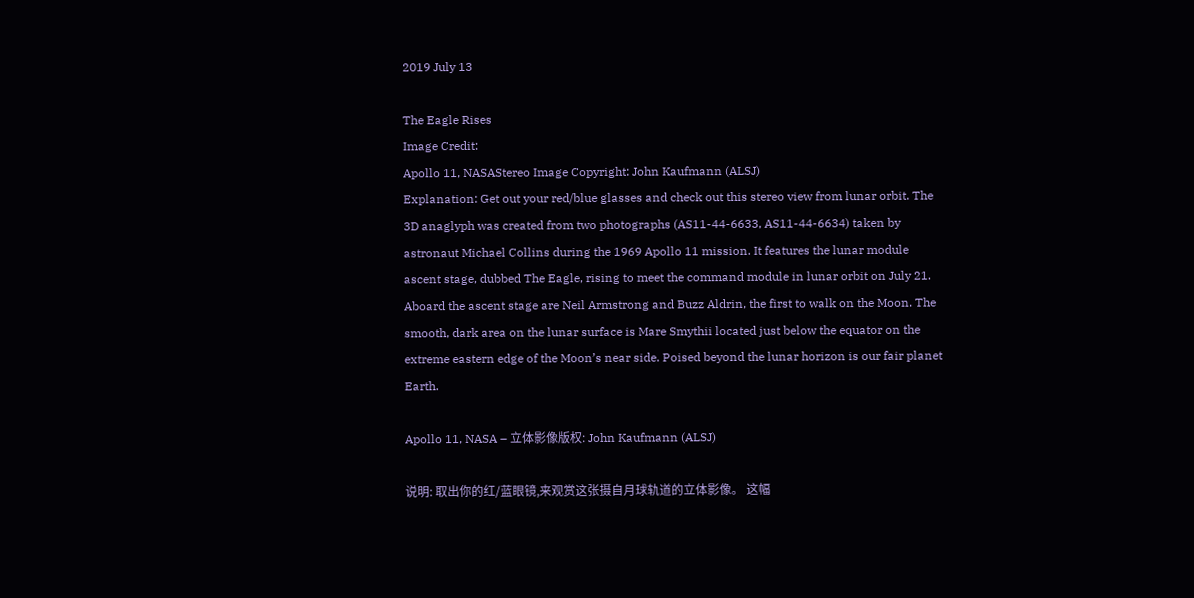2019 July 13

The Eagle Rises
Image Credit:
Apollo 11, NASAStereo Image Copyright: John Kaufmann (ALSJ)
Explanation: Get out your red/blue glasses and check out this stereo view from lunar orbit. The 3D anaglyph was created from two photographs (AS11-44-6633, AS11-44-6634) taken by astronaut Michael Collins during the 1969 Apollo 11 mission. It features the lunar module ascent stage, dubbed The Eagle, rising to meet the command module in lunar orbit on July 21. Aboard the ascent stage are Neil Armstrong and Buzz Aldrin, the first to walk on the Moon. The smooth, dark area on the lunar surface is Mare Smythii located just below the equator on the extreme eastern edge of the Moon’s near side. Poised beyond the lunar horizon is our fair planet Earth.

Apollo 11, NASA – 立体影像版权: John Kaufmann (ALSJ)

说明: 取出你的红/蓝眼镜,来观赏这张摄自月球轨道的立体影像。 这幅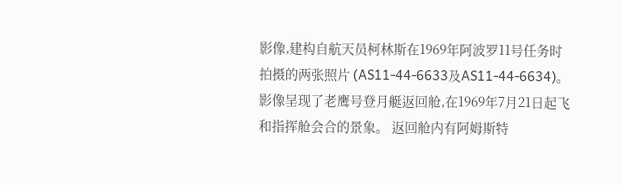影像,建构自航天员柯林斯在1969年阿波罗11号任务时拍摄的两张照片 (AS11-44-6633及AS11-44-6634)。 影像呈现了老鹰号登月艇返回舱,在1969年7月21日起飞和指挥舱会合的景象。 返回舱内有阿姆斯特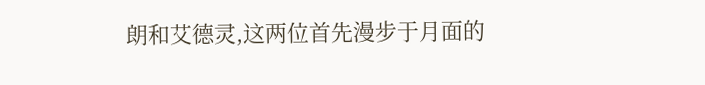朗和艾德灵,这两位首先漫步于月面的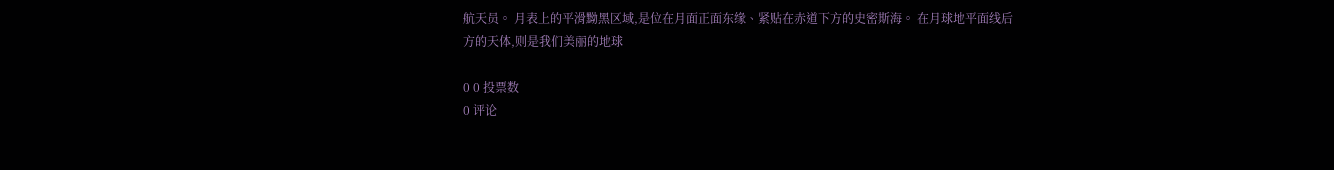航天员。 月表上的平滑黝黑区域,是位在月面正面东缘、紧贴在赤道下方的史密斯海。 在月球地平面线后方的天体,则是我们美丽的地球

0 0 投票数
0 评论